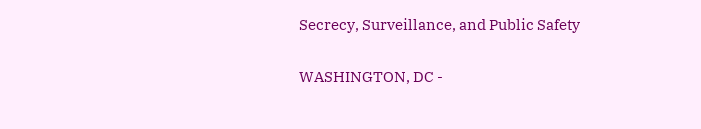Secrecy, Surveillance, and Public Safety

WASHINGTON, DC -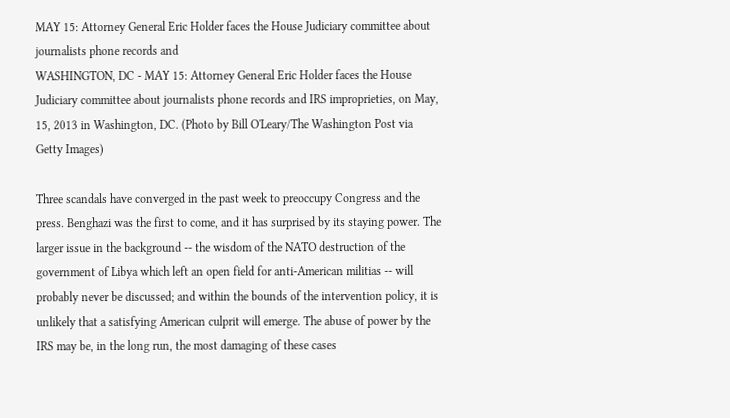MAY 15: Attorney General Eric Holder faces the House Judiciary committee about journalists phone records and
WASHINGTON, DC - MAY 15: Attorney General Eric Holder faces the House Judiciary committee about journalists phone records and IRS improprieties, on May, 15, 2013 in Washington, DC. (Photo by Bill O'Leary/The Washington Post via Getty Images)

Three scandals have converged in the past week to preoccupy Congress and the press. Benghazi was the first to come, and it has surprised by its staying power. The larger issue in the background -- the wisdom of the NATO destruction of the government of Libya which left an open field for anti-American militias -- will probably never be discussed; and within the bounds of the intervention policy, it is unlikely that a satisfying American culprit will emerge. The abuse of power by the IRS may be, in the long run, the most damaging of these cases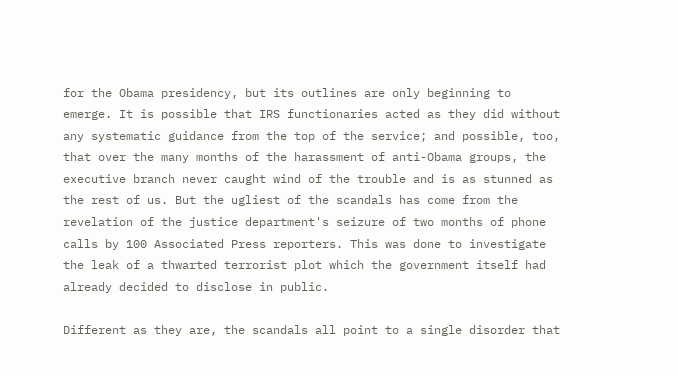for the Obama presidency, but its outlines are only beginning to emerge. It is possible that IRS functionaries acted as they did without any systematic guidance from the top of the service; and possible, too, that over the many months of the harassment of anti-Obama groups, the executive branch never caught wind of the trouble and is as stunned as the rest of us. But the ugliest of the scandals has come from the revelation of the justice department's seizure of two months of phone calls by 100 Associated Press reporters. This was done to investigate the leak of a thwarted terrorist plot which the government itself had already decided to disclose in public.

Different as they are, the scandals all point to a single disorder that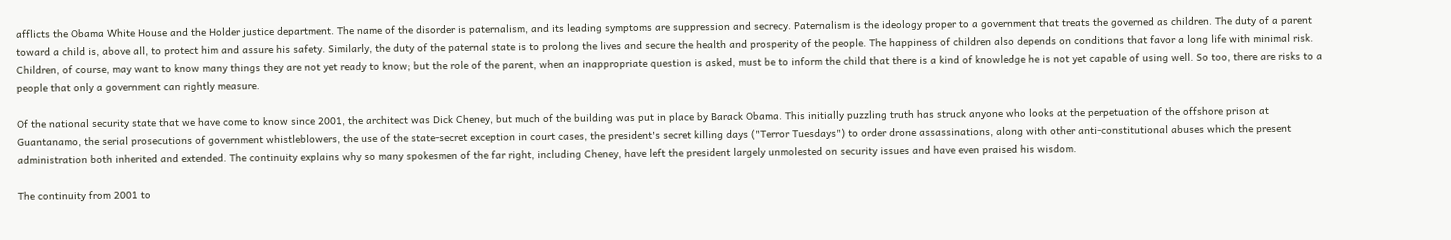afflicts the Obama White House and the Holder justice department. The name of the disorder is paternalism, and its leading symptoms are suppression and secrecy. Paternalism is the ideology proper to a government that treats the governed as children. The duty of a parent toward a child is, above all, to protect him and assure his safety. Similarly, the duty of the paternal state is to prolong the lives and secure the health and prosperity of the people. The happiness of children also depends on conditions that favor a long life with minimal risk. Children, of course, may want to know many things they are not yet ready to know; but the role of the parent, when an inappropriate question is asked, must be to inform the child that there is a kind of knowledge he is not yet capable of using well. So too, there are risks to a people that only a government can rightly measure.

Of the national security state that we have come to know since 2001, the architect was Dick Cheney, but much of the building was put in place by Barack Obama. This initially puzzling truth has struck anyone who looks at the perpetuation of the offshore prison at Guantanamo, the serial prosecutions of government whistleblowers, the use of the state-secret exception in court cases, the president's secret killing days ("Terror Tuesdays") to order drone assassinations, along with other anti-constitutional abuses which the present administration both inherited and extended. The continuity explains why so many spokesmen of the far right, including Cheney, have left the president largely unmolested on security issues and have even praised his wisdom.

The continuity from 2001 to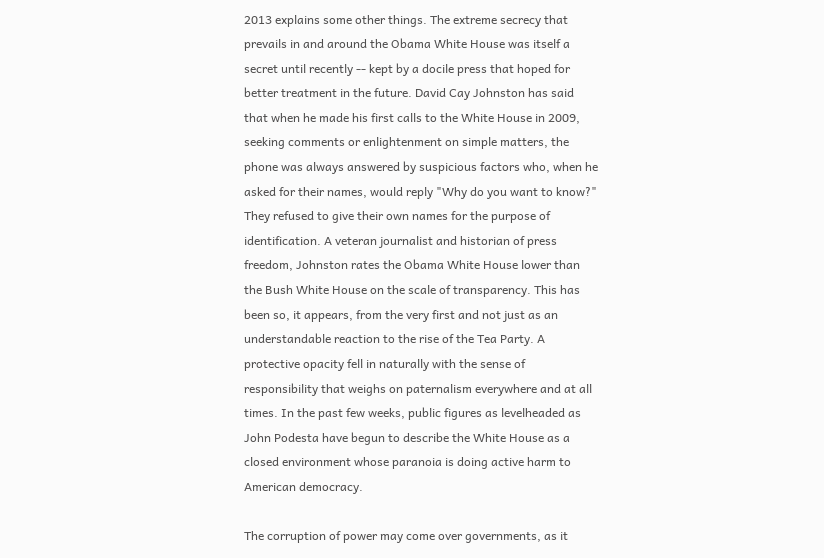2013 explains some other things. The extreme secrecy that prevails in and around the Obama White House was itself a secret until recently -- kept by a docile press that hoped for better treatment in the future. David Cay Johnston has said that when he made his first calls to the White House in 2009, seeking comments or enlightenment on simple matters, the phone was always answered by suspicious factors who, when he asked for their names, would reply "Why do you want to know?" They refused to give their own names for the purpose of identification. A veteran journalist and historian of press freedom, Johnston rates the Obama White House lower than the Bush White House on the scale of transparency. This has been so, it appears, from the very first and not just as an understandable reaction to the rise of the Tea Party. A protective opacity fell in naturally with the sense of responsibility that weighs on paternalism everywhere and at all times. In the past few weeks, public figures as levelheaded as John Podesta have begun to describe the White House as a closed environment whose paranoia is doing active harm to American democracy.

The corruption of power may come over governments, as it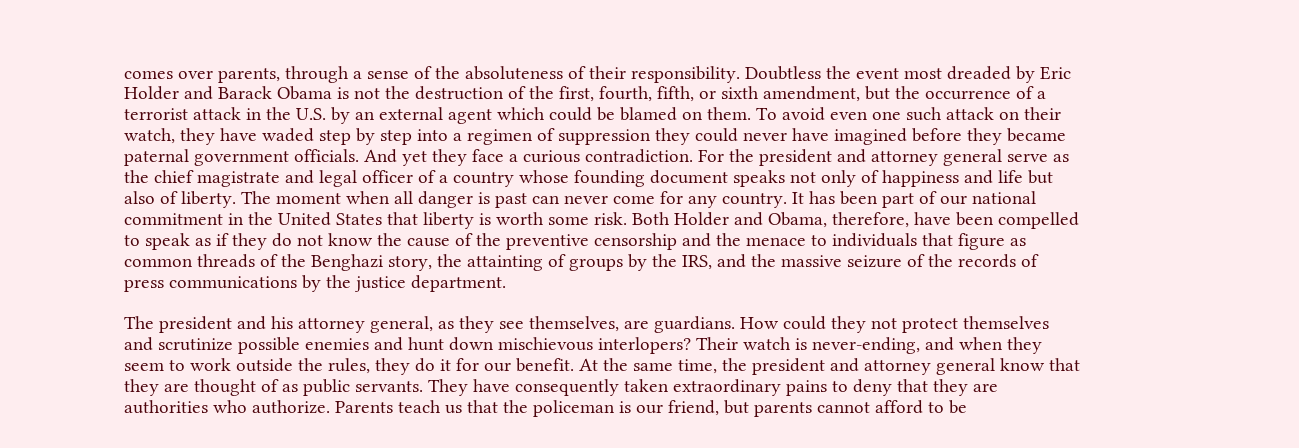comes over parents, through a sense of the absoluteness of their responsibility. Doubtless the event most dreaded by Eric Holder and Barack Obama is not the destruction of the first, fourth, fifth, or sixth amendment, but the occurrence of a terrorist attack in the U.S. by an external agent which could be blamed on them. To avoid even one such attack on their watch, they have waded step by step into a regimen of suppression they could never have imagined before they became paternal government officials. And yet they face a curious contradiction. For the president and attorney general serve as the chief magistrate and legal officer of a country whose founding document speaks not only of happiness and life but also of liberty. The moment when all danger is past can never come for any country. It has been part of our national commitment in the United States that liberty is worth some risk. Both Holder and Obama, therefore, have been compelled to speak as if they do not know the cause of the preventive censorship and the menace to individuals that figure as common threads of the Benghazi story, the attainting of groups by the IRS, and the massive seizure of the records of press communications by the justice department.

The president and his attorney general, as they see themselves, are guardians. How could they not protect themselves and scrutinize possible enemies and hunt down mischievous interlopers? Their watch is never-ending, and when they seem to work outside the rules, they do it for our benefit. At the same time, the president and attorney general know that they are thought of as public servants. They have consequently taken extraordinary pains to deny that they are authorities who authorize. Parents teach us that the policeman is our friend, but parents cannot afford to be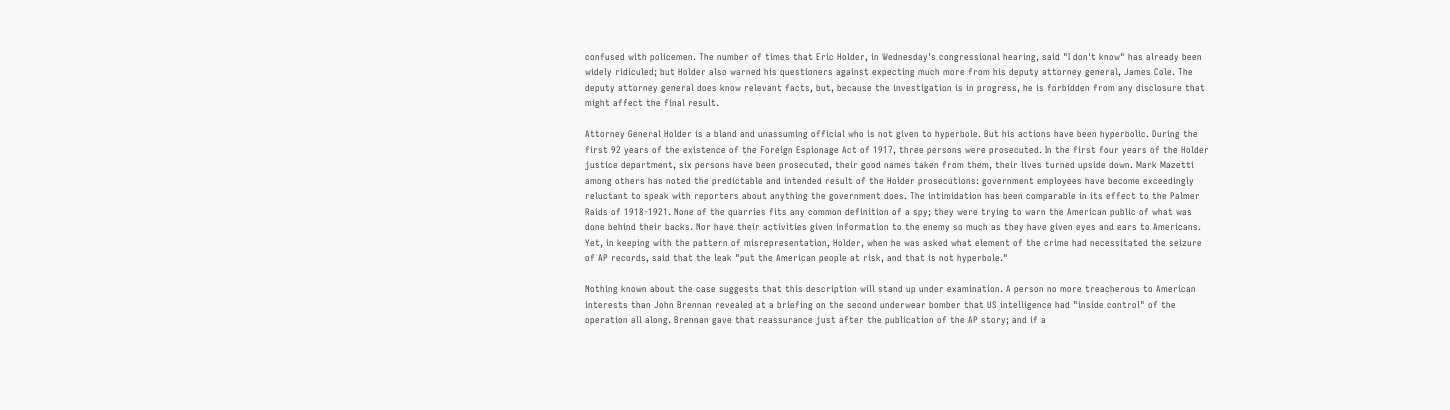confused with policemen. The number of times that Eric Holder, in Wednesday's congressional hearing, said "I don't know" has already been widely ridiculed; but Holder also warned his questioners against expecting much more from his deputy attorney general, James Cole. The deputy attorney general does know relevant facts, but, because the investigation is in progress, he is forbidden from any disclosure that might affect the final result.

Attorney General Holder is a bland and unassuming official who is not given to hyperbole. But his actions have been hyperbolic. During the first 92 years of the existence of the Foreign Espionage Act of 1917, three persons were prosecuted. In the first four years of the Holder justice department, six persons have been prosecuted, their good names taken from them, their lives turned upside down. Mark Mazetti among others has noted the predictable and intended result of the Holder prosecutions: government employees have become exceedingly reluctant to speak with reporters about anything the government does. The intimidation has been comparable in its effect to the Palmer Raids of 1918-1921. None of the quarries fits any common definition of a spy; they were trying to warn the American public of what was done behind their backs. Nor have their activities given information to the enemy so much as they have given eyes and ears to Americans. Yet, in keeping with the pattern of misrepresentation, Holder, when he was asked what element of the crime had necessitated the seizure of AP records, said that the leak "put the American people at risk, and that is not hyperbole."

Nothing known about the case suggests that this description will stand up under examination. A person no more treacherous to American interests than John Brennan revealed at a briefing on the second underwear bomber that US intelligence had "inside control" of the operation all along. Brennan gave that reassurance just after the publication of the AP story; and if a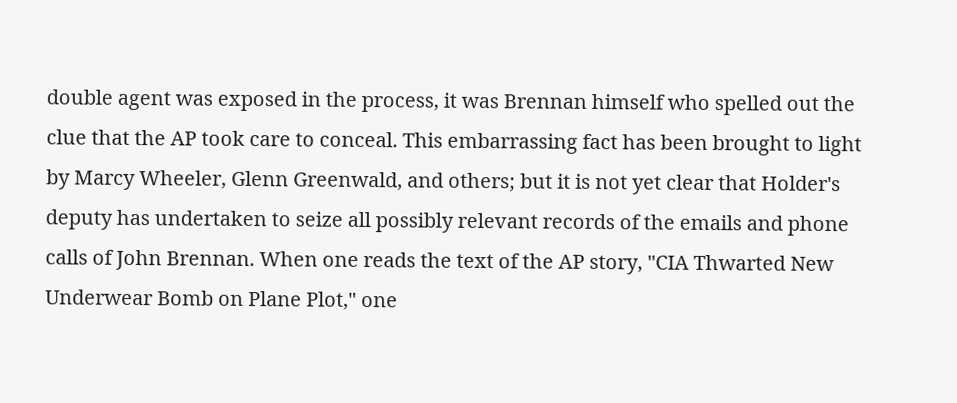double agent was exposed in the process, it was Brennan himself who spelled out the clue that the AP took care to conceal. This embarrassing fact has been brought to light by Marcy Wheeler, Glenn Greenwald, and others; but it is not yet clear that Holder's deputy has undertaken to seize all possibly relevant records of the emails and phone calls of John Brennan. When one reads the text of the AP story, "CIA Thwarted New Underwear Bomb on Plane Plot," one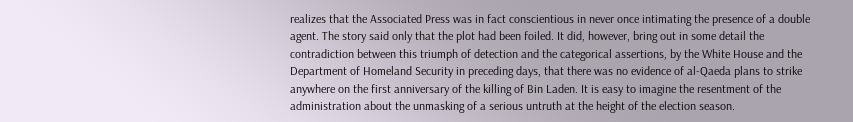realizes that the Associated Press was in fact conscientious in never once intimating the presence of a double agent. The story said only that the plot had been foiled. It did, however, bring out in some detail the contradiction between this triumph of detection and the categorical assertions, by the White House and the Department of Homeland Security in preceding days, that there was no evidence of al-Qaeda plans to strike anywhere on the first anniversary of the killing of Bin Laden. It is easy to imagine the resentment of the administration about the unmasking of a serious untruth at the height of the election season.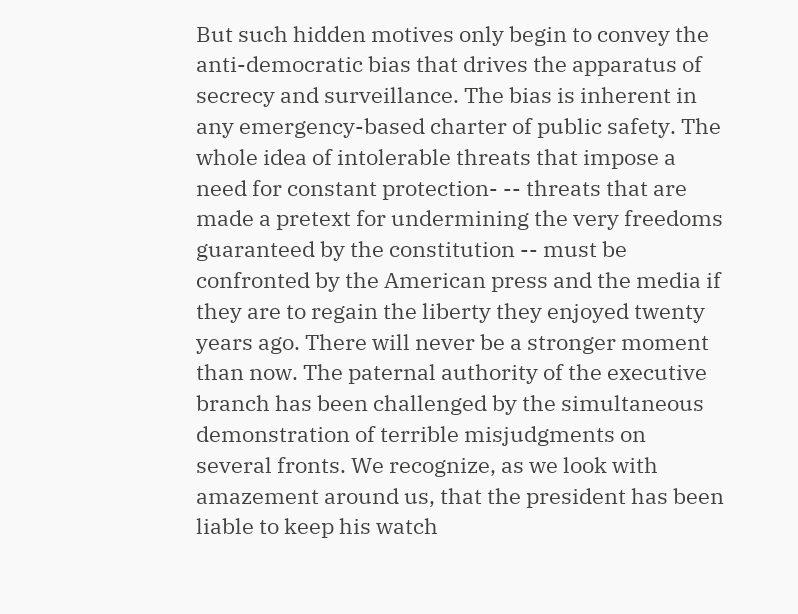But such hidden motives only begin to convey the anti-democratic bias that drives the apparatus of secrecy and surveillance. The bias is inherent in any emergency-based charter of public safety. The whole idea of intolerable threats that impose a need for constant protection- -- threats that are made a pretext for undermining the very freedoms guaranteed by the constitution -- must be confronted by the American press and the media if they are to regain the liberty they enjoyed twenty years ago. There will never be a stronger moment than now. The paternal authority of the executive branch has been challenged by the simultaneous demonstration of terrible misjudgments on several fronts. We recognize, as we look with amazement around us, that the president has been liable to keep his watch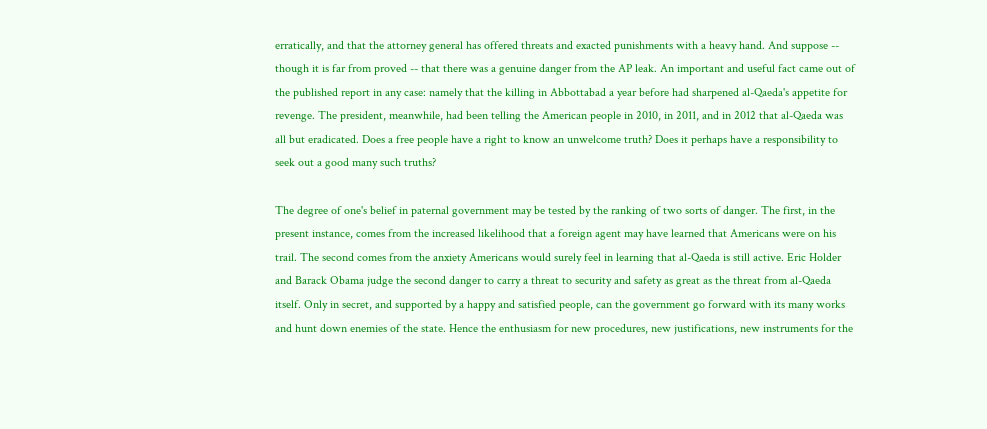erratically, and that the attorney general has offered threats and exacted punishments with a heavy hand. And suppose -- though it is far from proved -- that there was a genuine danger from the AP leak. An important and useful fact came out of the published report in any case: namely that the killing in Abbottabad a year before had sharpened al-Qaeda's appetite for revenge. The president, meanwhile, had been telling the American people in 2010, in 2011, and in 2012 that al-Qaeda was all but eradicated. Does a free people have a right to know an unwelcome truth? Does it perhaps have a responsibility to seek out a good many such truths?

The degree of one's belief in paternal government may be tested by the ranking of two sorts of danger. The first, in the present instance, comes from the increased likelihood that a foreign agent may have learned that Americans were on his trail. The second comes from the anxiety Americans would surely feel in learning that al-Qaeda is still active. Eric Holder and Barack Obama judge the second danger to carry a threat to security and safety as great as the threat from al-Qaeda itself. Only in secret, and supported by a happy and satisfied people, can the government go forward with its many works and hunt down enemies of the state. Hence the enthusiasm for new procedures, new justifications, new instruments for the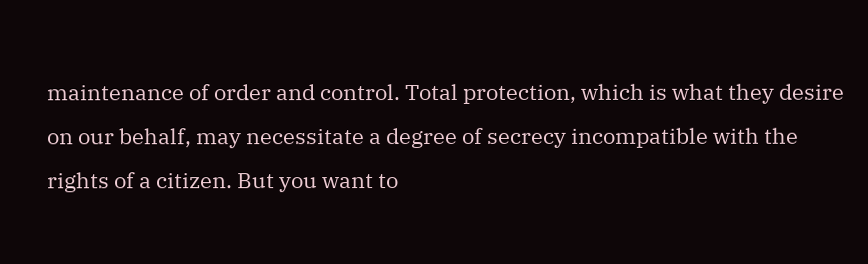maintenance of order and control. Total protection, which is what they desire on our behalf, may necessitate a degree of secrecy incompatible with the rights of a citizen. But you want to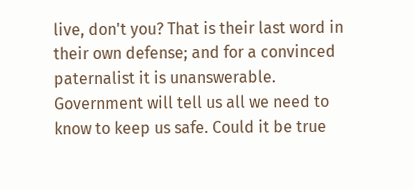live, don't you? That is their last word in their own defense; and for a convinced paternalist it is unanswerable. Government will tell us all we need to know to keep us safe. Could it be true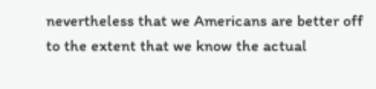nevertheless that we Americans are better off to the extent that we know the actual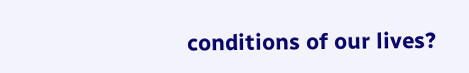conditions of our lives?